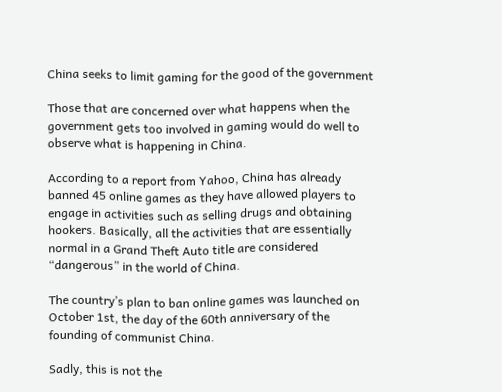China seeks to limit gaming for the good of the government

Those that are concerned over what happens when the government gets too involved in gaming would do well to observe what is happening in China.

According to a report from Yahoo, China has already banned 45 online games as they have allowed players to engage in activities such as selling drugs and obtaining hookers. Basically, all the activities that are essentially normal in a Grand Theft Auto title are considered “dangerous” in the world of China.

The country’s plan to ban online games was launched on October 1st, the day of the 60th anniversary of the founding of communist China.

Sadly, this is not the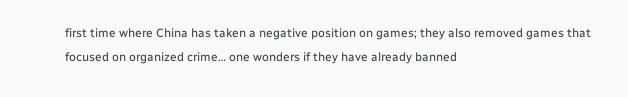first time where China has taken a negative position on games; they also removed games that focused on organized crime… one wonders if they have already banned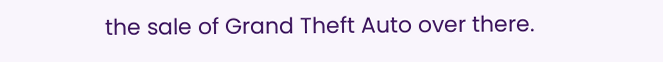the sale of Grand Theft Auto over there.